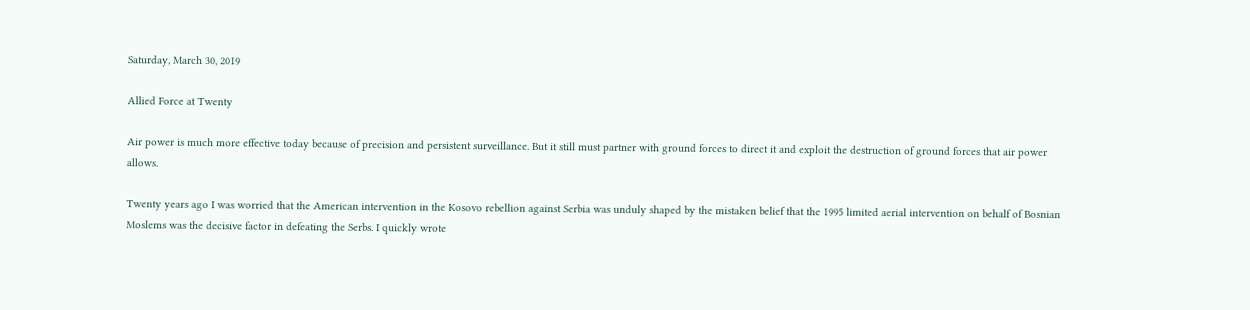Saturday, March 30, 2019

Allied Force at Twenty

Air power is much more effective today because of precision and persistent surveillance. But it still must partner with ground forces to direct it and exploit the destruction of ground forces that air power allows.

Twenty years ago I was worried that the American intervention in the Kosovo rebellion against Serbia was unduly shaped by the mistaken belief that the 1995 limited aerial intervention on behalf of Bosnian Moslems was the decisive factor in defeating the Serbs. I quickly wrote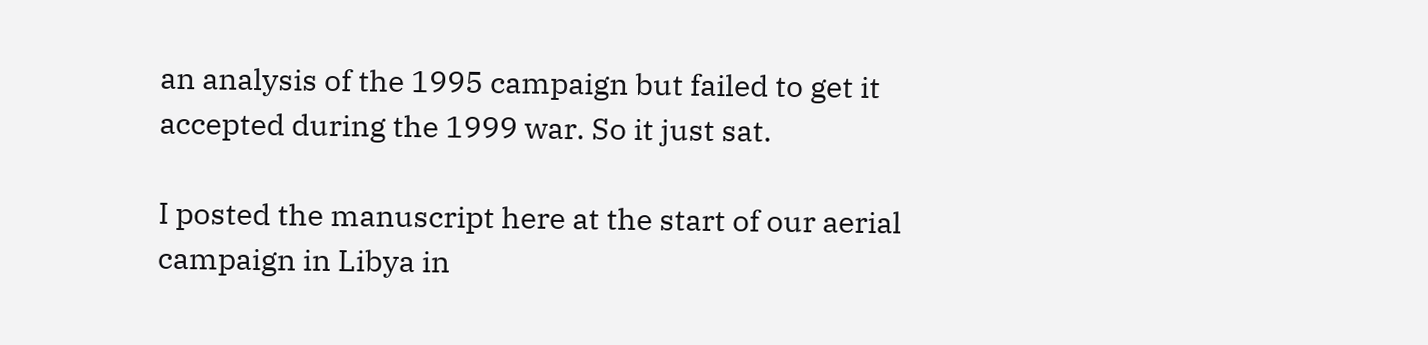an analysis of the 1995 campaign but failed to get it accepted during the 1999 war. So it just sat.

I posted the manuscript here at the start of our aerial campaign in Libya in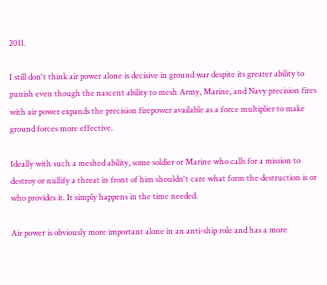2011.

I still don't think air power alone is decisive in ground war despite its greater ability to punish even though the nascent ability to mesh Army, Marine, and Navy precision fires with air power expands the precision firepower available as a force multiplier to make ground forces more effective.

Ideally with such a meshed ability, some soldier or Marine who calls for a mission to destroy or nullify a threat in front of him shouldn't care what form the destruction is or who provides it. It simply happens in the time needed.

Air power is obviously more important alone in an anti-ship role and has a more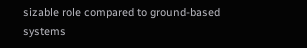sizable role compared to ground-based systems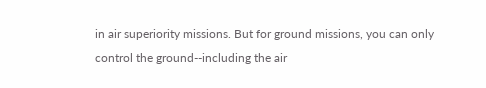in air superiority missions. But for ground missions, you can only control the ground--including the air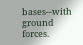bases--with ground forces.